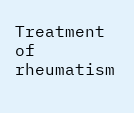Treatment of rheumatism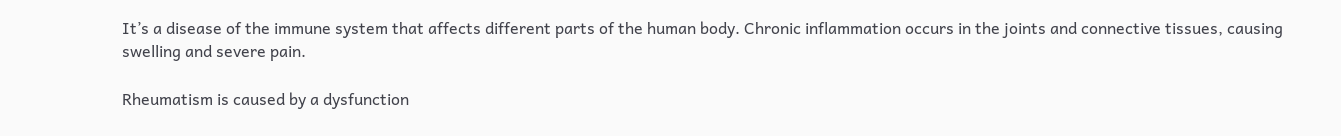It’s a disease of the immune system that affects different parts of the human body. Chronic inflammation occurs in the joints and connective tissues, causing swelling and severe pain.

Rheumatism is caused by a dysfunction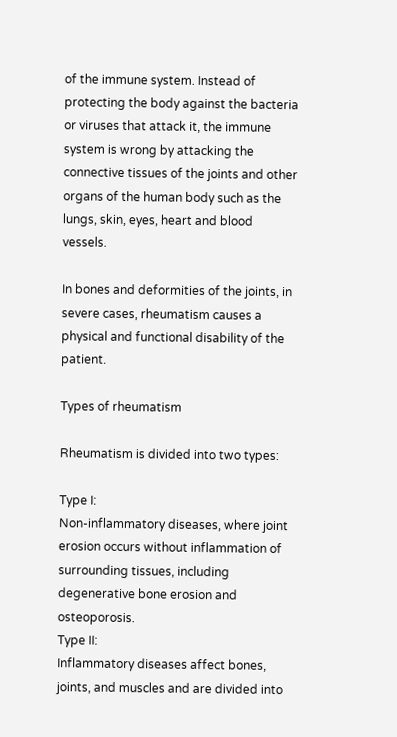of the immune system. Instead of protecting the body against the bacteria or viruses that attack it, the immune system is wrong by attacking the connective tissues of the joints and other organs of the human body such as the lungs, skin, eyes, heart and blood vessels.

In bones and deformities of the joints, in severe cases, rheumatism causes a physical and functional disability of the patient.

Types of rheumatism

Rheumatism is divided into two types:

Type I:
Non-inflammatory diseases, where joint erosion occurs without inflammation of surrounding tissues, including degenerative bone erosion and osteoporosis.
Type II:
Inflammatory diseases affect bones, joints, and muscles and are divided into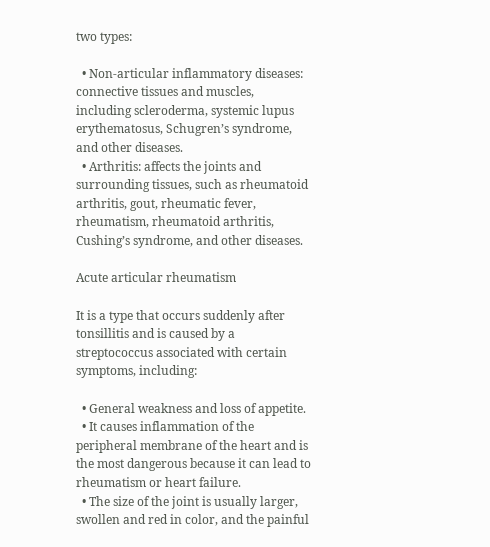two types:

  • Non-articular inflammatory diseases: connective tissues and muscles, including scleroderma, systemic lupus erythematosus, Schugren’s syndrome, and other diseases.
  • Arthritis: affects the joints and surrounding tissues, such as rheumatoid arthritis, gout, rheumatic fever, rheumatism, rheumatoid arthritis, Cushing’s syndrome, and other diseases.

Acute articular rheumatism

It is a type that occurs suddenly after tonsillitis and is caused by a streptococcus associated with certain symptoms, including:

  • General weakness and loss of appetite.
  • It causes inflammation of the peripheral membrane of the heart and is the most dangerous because it can lead to rheumatism or heart failure.
  • The size of the joint is usually larger, swollen and red in color, and the painful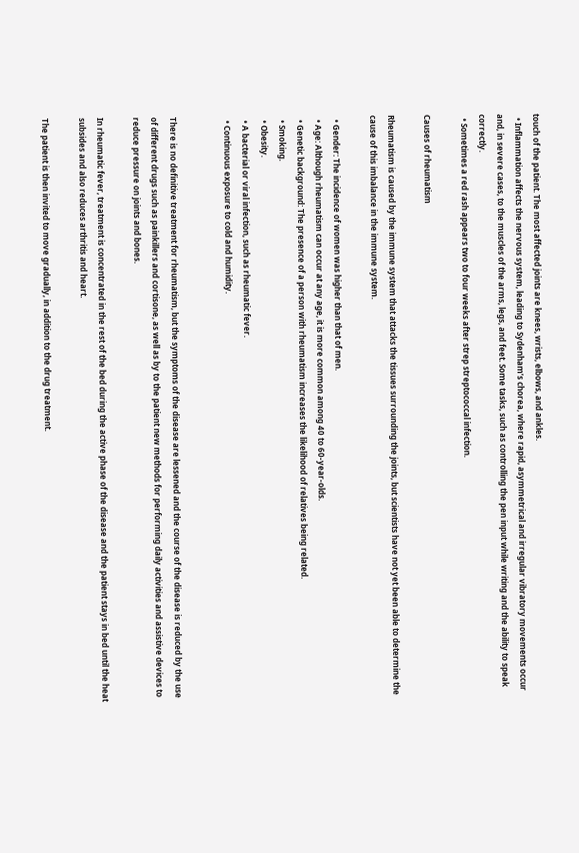touch of the patient. The most affected joints are knees, wrists, elbows, and ankles.
  • Inflammation affects the nervous system, leading to Sydenham’s chorea, where rapid, asymmetrical and irregular vibratory movements occur and, in severe cases, to the muscles of the arms, legs, and feet. Some tasks, such as controlling the pen input while writing and the ability to speak correctly.
  • Sometimes a red rash appears two to four weeks after strep streptococcal infection.

Causes of rheumatism

Rheumatism is caused by the immune system that attacks the tissues surrounding the joints, but scientists have not yet been able to determine the cause of this imbalance in the immune system.

  • Gender: The incidence of women was higher than that of men.
  • Age: Although rheumatism can occur at any age, it is more common among 40 to 60-year-olds.
  • Genetic background: The presence of a person with rheumatism increases the likelihood of relatives being related.
  • Smoking.
  • Obesity.
  • A bacterial or viral infection, such as rheumatic fever.
  • Continuous exposure to cold and humidity.


There is no definitive treatment for rheumatism, but the symptoms of the disease are lessened and the course of the disease is reduced by the use of different drugs such as painkillers and cortisone, as well as by to the patient new methods for performing daily activities and assistive devices to reduce pressure on joints and bones.

In rheumatic fever, treatment is concentrated in the rest of the bed during the active phase of the disease and the patient stays in bed until the heat subsides and also reduces arthritis and heart.

The patient is then invited to move gradually, in addition to the drug treatment.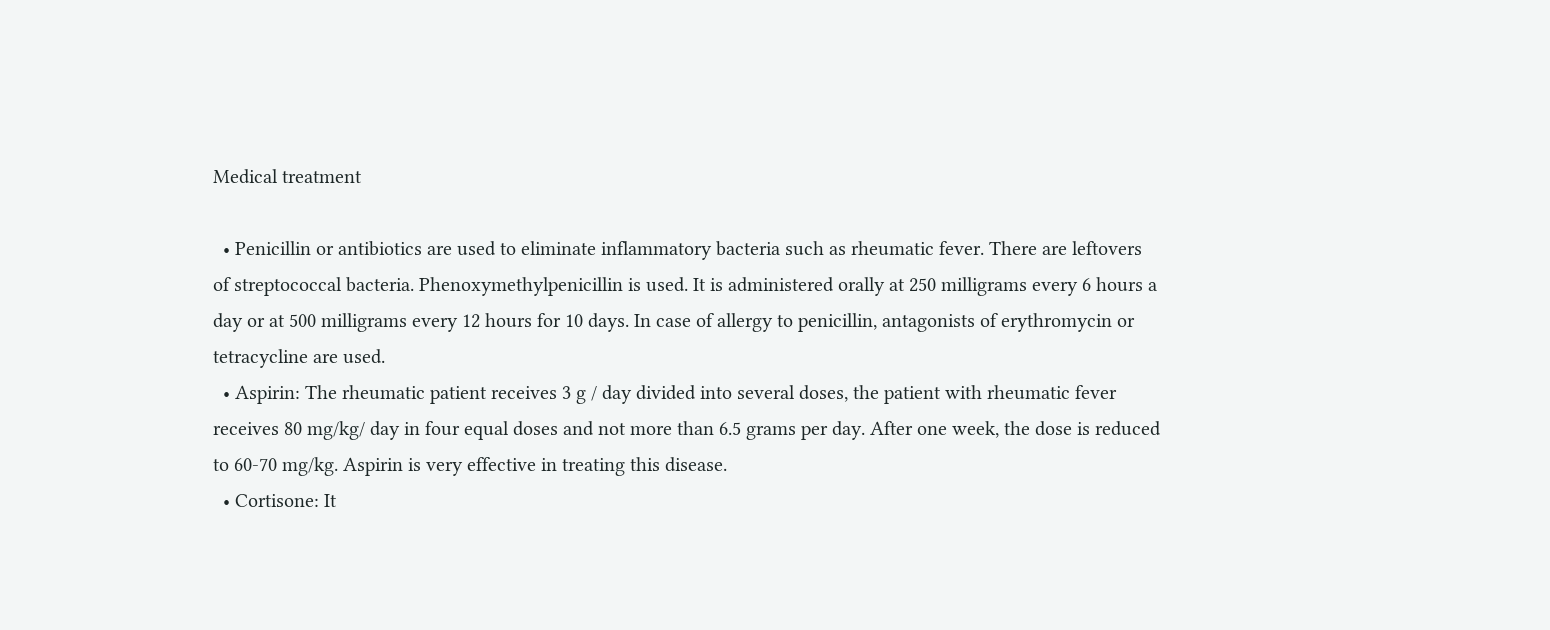Medical treatment

  • Penicillin or antibiotics are used to eliminate inflammatory bacteria such as rheumatic fever. There are leftovers of streptococcal bacteria. Phenoxymethylpenicillin is used. It is administered orally at 250 milligrams every 6 hours a day or at 500 milligrams every 12 hours for 10 days. In case of allergy to penicillin, antagonists of erythromycin or tetracycline are used.
  • Aspirin: The rheumatic patient receives 3 g / day divided into several doses, the patient with rheumatic fever receives 80 mg/kg/ day in four equal doses and not more than 6.5 grams per day. After one week, the dose is reduced to 60-70 mg/kg. Aspirin is very effective in treating this disease.
  • Cortisone: It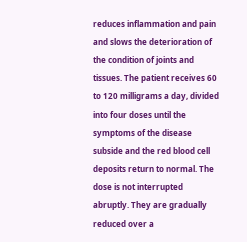reduces inflammation and pain and slows the deterioration of the condition of joints and tissues. The patient receives 60 to 120 milligrams a day, divided into four doses until the symptoms of the disease subside and the red blood cell deposits return to normal. The dose is not interrupted abruptly. They are gradually reduced over a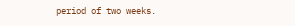period of two weeks.